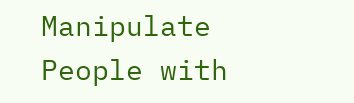Manipulate People with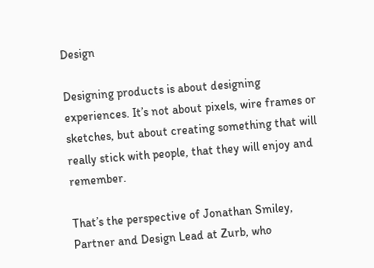Design

Designing products is about designing experiences. It’s not about pixels, wire frames or sketches, but about creating something that will really stick with people, that they will enjoy and remember.

That’s the perspective of Jonathan Smiley, Partner and Design Lead at Zurb, who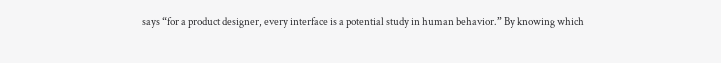says “for a product designer, every interface is a potential study in human behavior.” By knowing which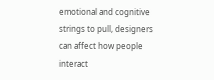emotional and cognitive strings to pull, designers can affect how people interact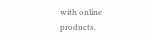with online products.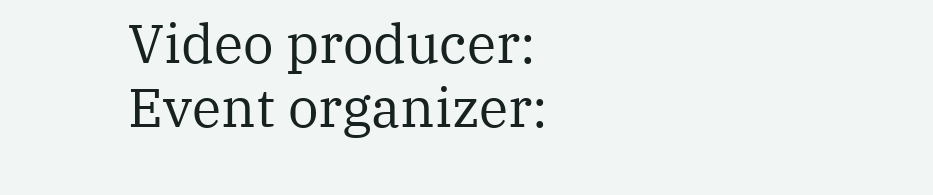Video producer:
Event organizer: